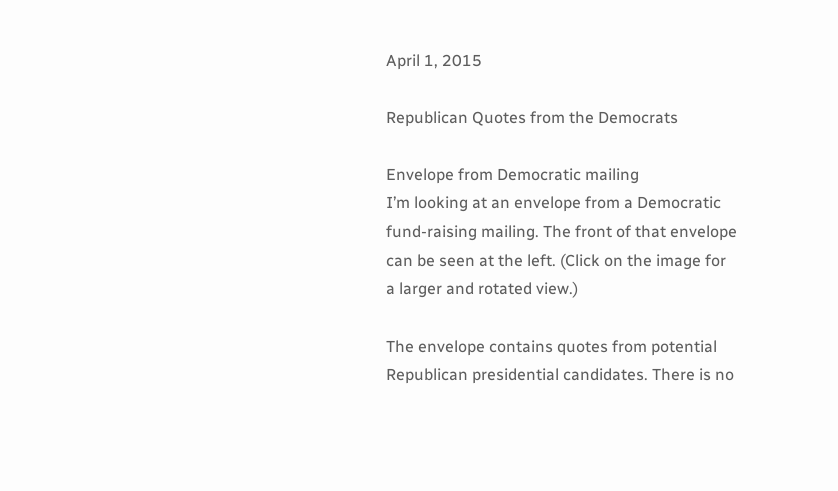April 1, 2015

Republican Quotes from the Democrats

Envelope from Democratic mailing
I’m looking at an envelope from a Democratic fund-raising mailing. The front of that envelope can be seen at the left. (Click on the image for a larger and rotated view.)

The envelope contains quotes from potential Republican presidential candidates. There is no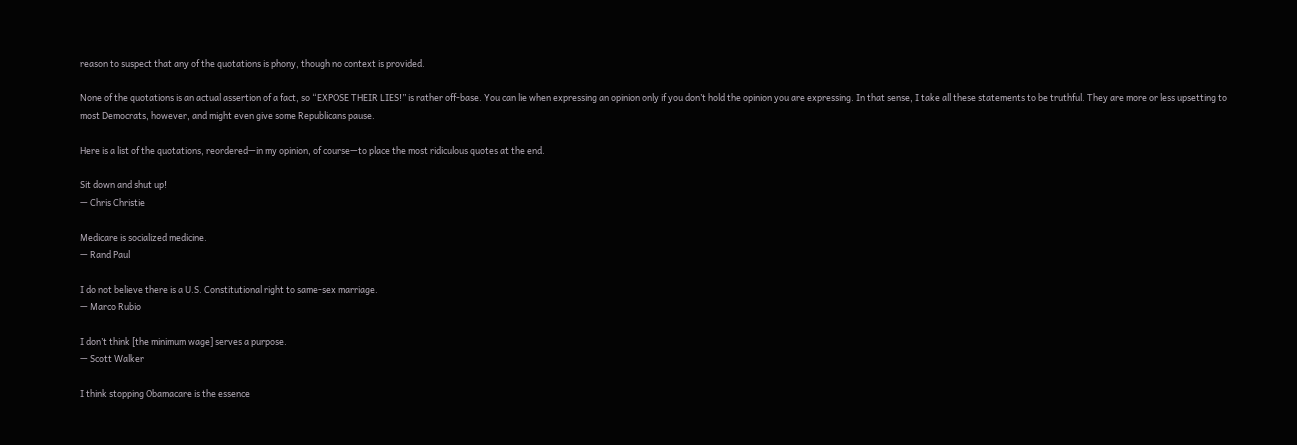reason to suspect that any of the quotations is phony, though no context is provided.

None of the quotations is an actual assertion of a fact, so “EXPOSE THEIR LIES!” is rather off-base. You can lie when expressing an opinion only if you don’t hold the opinion you are expressing. In that sense, I take all these statements to be truthful. They are more or less upsetting to most Democrats, however, and might even give some Republicans pause.

Here is a list of the quotations, reordered—in my opinion, of course—to place the most ridiculous quotes at the end.

Sit down and shut up!
— Chris Christie

Medicare is socialized medicine.
— Rand Paul

I do not believe there is a U.S. Constitutional right to same-sex marriage.
— Marco Rubio

I don’t think [the minimum wage] serves a purpose.
— Scott Walker

I think stopping Obamacare is the essence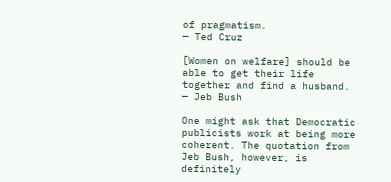of pragmatism.
— Ted Cruz

[Women on welfare] should be able to get their life together and find a husband.
— Jeb Bush

One might ask that Democratic publicists work at being more coherent. The quotation from Jeb Bush, however, is definitely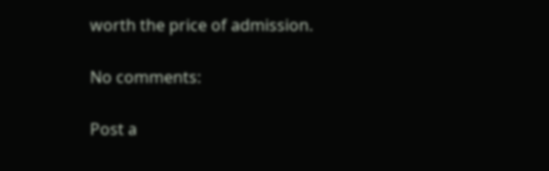worth the price of admission.

No comments:

Post a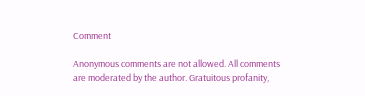Comment

Anonymous comments are not allowed. All comments are moderated by the author. Gratuitous profanity,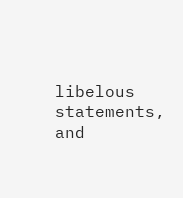libelous statements, and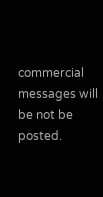commercial messages will be not be posted.